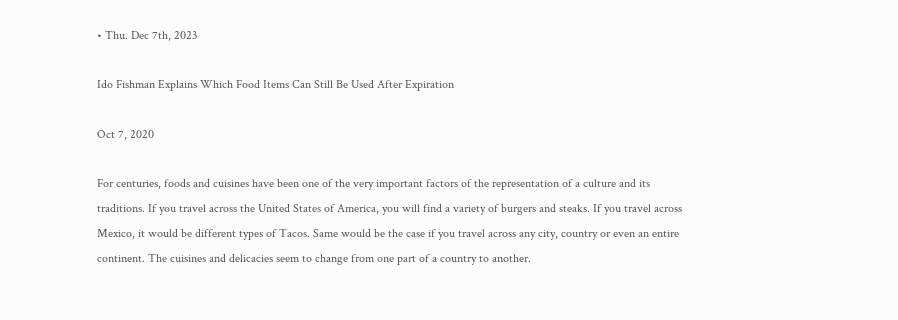• Thu. Dec 7th, 2023

Ido Fishman Explains Which Food Items Can Still Be Used After Expiration

Oct 7, 2020

For centuries, foods and cuisines have been one of the very important factors of the representation of a culture and its traditions. If you travel across the United States of America, you will find a variety of burgers and steaks. If you travel across Mexico, it would be different types of Tacos. Same would be the case if you travel across any city, country or even an entire continent. The cuisines and delicacies seem to change from one part of a country to another.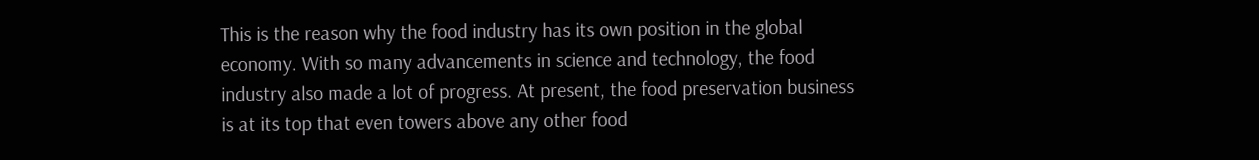This is the reason why the food industry has its own position in the global economy. With so many advancements in science and technology, the food industry also made a lot of progress. At present, the food preservation business is at its top that even towers above any other food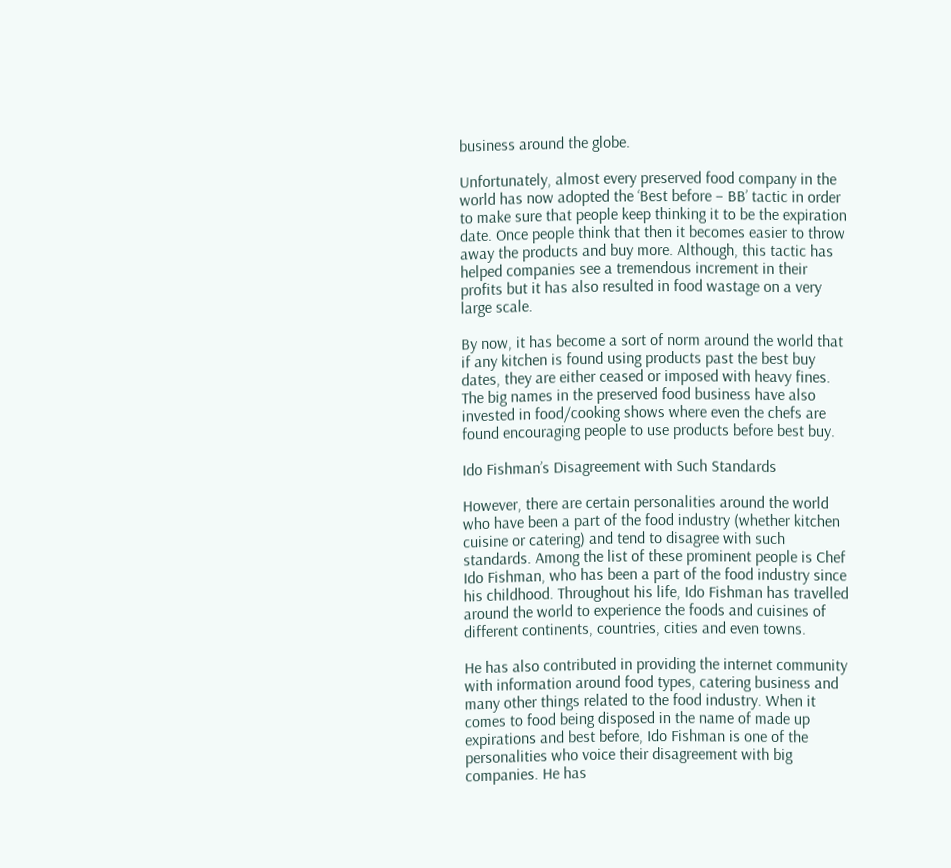business around the globe.

Unfortunately, almost every preserved food company in the world has now adopted the ‘Best before – BB’ tactic in order to make sure that people keep thinking it to be the expiration date. Once people think that then it becomes easier to throw away the products and buy more. Although, this tactic has helped companies see a tremendous increment in their profits but it has also resulted in food wastage on a very large scale.

By now, it has become a sort of norm around the world that if any kitchen is found using products past the best buy dates, they are either ceased or imposed with heavy fines. The big names in the preserved food business have also invested in food/cooking shows where even the chefs are found encouraging people to use products before best buy.

Ido Fishman’s Disagreement with Such Standards

However, there are certain personalities around the world who have been a part of the food industry (whether kitchen cuisine or catering) and tend to disagree with such standards. Among the list of these prominent people is Chef Ido Fishman, who has been a part of the food industry since his childhood. Throughout his life, Ido Fishman has travelled around the world to experience the foods and cuisines of different continents, countries, cities and even towns.

He has also contributed in providing the internet community with information around food types, catering business and many other things related to the food industry. When it comes to food being disposed in the name of made up expirations and best before, Ido Fishman is one of the personalities who voice their disagreement with big companies. He has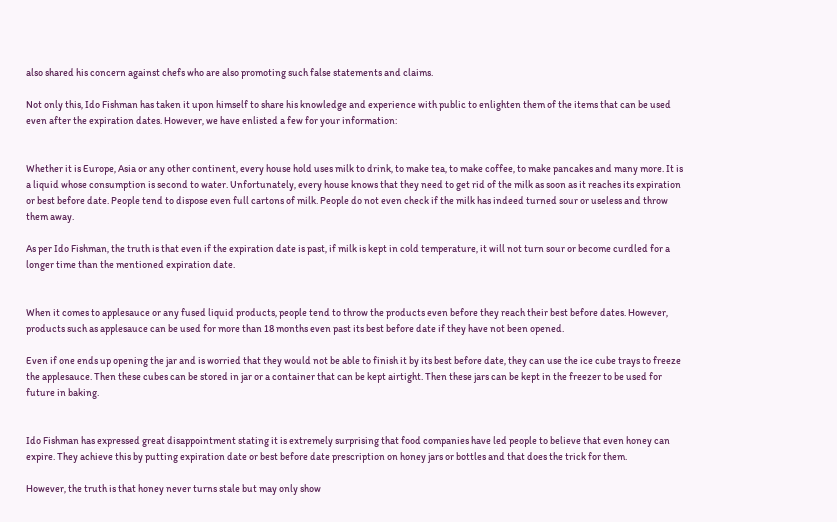also shared his concern against chefs who are also promoting such false statements and claims.

Not only this, Ido Fishman has taken it upon himself to share his knowledge and experience with public to enlighten them of the items that can be used even after the expiration dates. However, we have enlisted a few for your information:


Whether it is Europe, Asia or any other continent, every house hold uses milk to drink, to make tea, to make coffee, to make pancakes and many more. It is a liquid whose consumption is second to water. Unfortunately, every house knows that they need to get rid of the milk as soon as it reaches its expiration or best before date. People tend to dispose even full cartons of milk. People do not even check if the milk has indeed turned sour or useless and throw them away.

As per Ido Fishman, the truth is that even if the expiration date is past, if milk is kept in cold temperature, it will not turn sour or become curdled for a longer time than the mentioned expiration date.


When it comes to applesauce or any fused liquid products, people tend to throw the products even before they reach their best before dates. However, products such as applesauce can be used for more than 18 months even past its best before date if they have not been opened.

Even if one ends up opening the jar and is worried that they would not be able to finish it by its best before date, they can use the ice cube trays to freeze the applesauce. Then these cubes can be stored in jar or a container that can be kept airtight. Then these jars can be kept in the freezer to be used for future in baking.


Ido Fishman has expressed great disappointment stating it is extremely surprising that food companies have led people to believe that even honey can expire. They achieve this by putting expiration date or best before date prescription on honey jars or bottles and that does the trick for them.

However, the truth is that honey never turns stale but may only show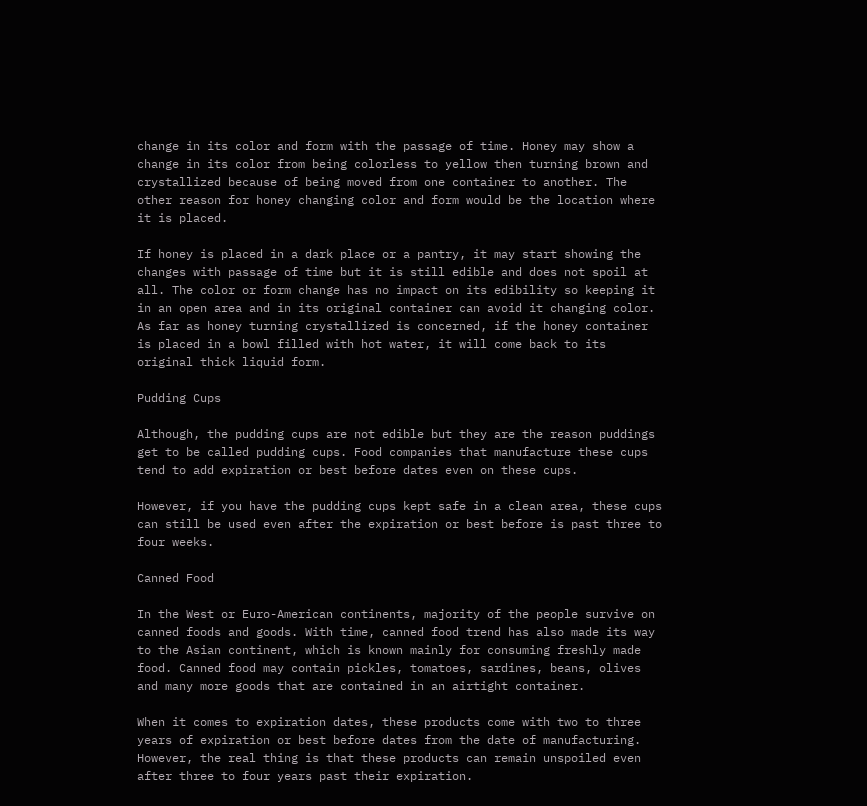change in its color and form with the passage of time. Honey may show a change in its color from being colorless to yellow then turning brown and crystallized because of being moved from one container to another. The other reason for honey changing color and form would be the location where it is placed.

If honey is placed in a dark place or a pantry, it may start showing the changes with passage of time but it is still edible and does not spoil at all. The color or form change has no impact on its edibility so keeping it in an open area and in its original container can avoid it changing color. As far as honey turning crystallized is concerned, if the honey container is placed in a bowl filled with hot water, it will come back to its original thick liquid form.

Pudding Cups

Although, the pudding cups are not edible but they are the reason puddings get to be called pudding cups. Food companies that manufacture these cups tend to add expiration or best before dates even on these cups.

However, if you have the pudding cups kept safe in a clean area, these cups can still be used even after the expiration or best before is past three to four weeks.

Canned Food

In the West or Euro-American continents, majority of the people survive on canned foods and goods. With time, canned food trend has also made its way to the Asian continent, which is known mainly for consuming freshly made food. Canned food may contain pickles, tomatoes, sardines, beans, olives and many more goods that are contained in an airtight container.

When it comes to expiration dates, these products come with two to three years of expiration or best before dates from the date of manufacturing. However, the real thing is that these products can remain unspoiled even after three to four years past their expiration.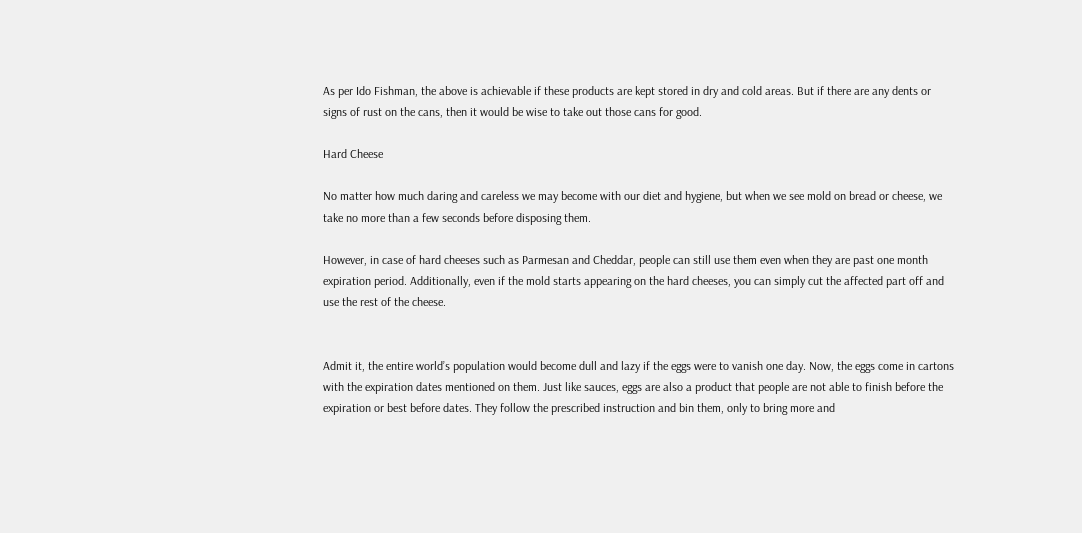As per Ido Fishman, the above is achievable if these products are kept stored in dry and cold areas. But if there are any dents or signs of rust on the cans, then it would be wise to take out those cans for good.

Hard Cheese

No matter how much daring and careless we may become with our diet and hygiene, but when we see mold on bread or cheese, we take no more than a few seconds before disposing them.

However, in case of hard cheeses such as Parmesan and Cheddar, people can still use them even when they are past one month expiration period. Additionally, even if the mold starts appearing on the hard cheeses, you can simply cut the affected part off and use the rest of the cheese.


Admit it, the entire world’s population would become dull and lazy if the eggs were to vanish one day. Now, the eggs come in cartons with the expiration dates mentioned on them. Just like sauces, eggs are also a product that people are not able to finish before the expiration or best before dates. They follow the prescribed instruction and bin them, only to bring more and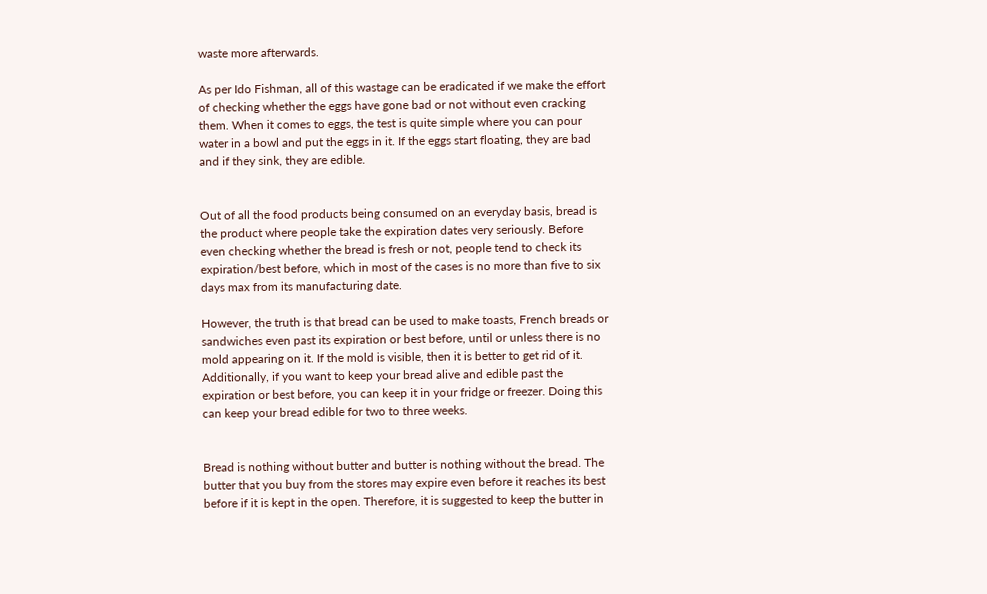waste more afterwards.

As per Ido Fishman, all of this wastage can be eradicated if we make the effort of checking whether the eggs have gone bad or not without even cracking them. When it comes to eggs, the test is quite simple where you can pour water in a bowl and put the eggs in it. If the eggs start floating, they are bad and if they sink, they are edible.


Out of all the food products being consumed on an everyday basis, bread is the product where people take the expiration dates very seriously. Before even checking whether the bread is fresh or not, people tend to check its expiration/best before, which in most of the cases is no more than five to six days max from its manufacturing date.

However, the truth is that bread can be used to make toasts, French breads or sandwiches even past its expiration or best before, until or unless there is no mold appearing on it. If the mold is visible, then it is better to get rid of it. Additionally, if you want to keep your bread alive and edible past the expiration or best before, you can keep it in your fridge or freezer. Doing this can keep your bread edible for two to three weeks.


Bread is nothing without butter and butter is nothing without the bread. The butter that you buy from the stores may expire even before it reaches its best before if it is kept in the open. Therefore, it is suggested to keep the butter in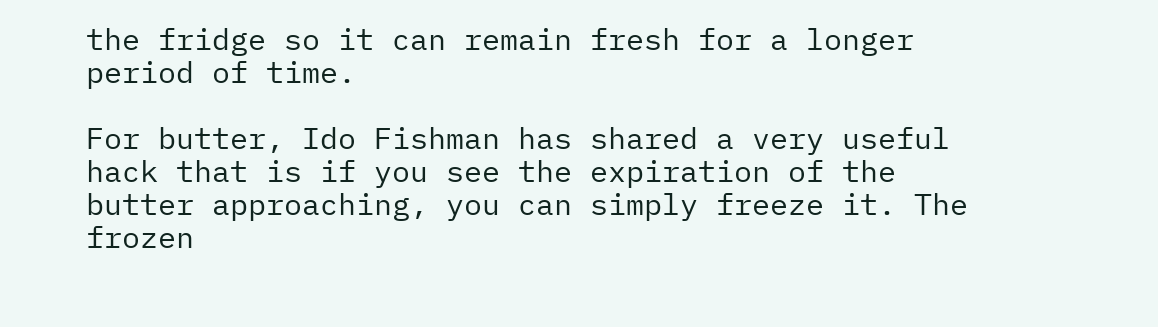the fridge so it can remain fresh for a longer period of time.

For butter, Ido Fishman has shared a very useful hack that is if you see the expiration of the butter approaching, you can simply freeze it. The frozen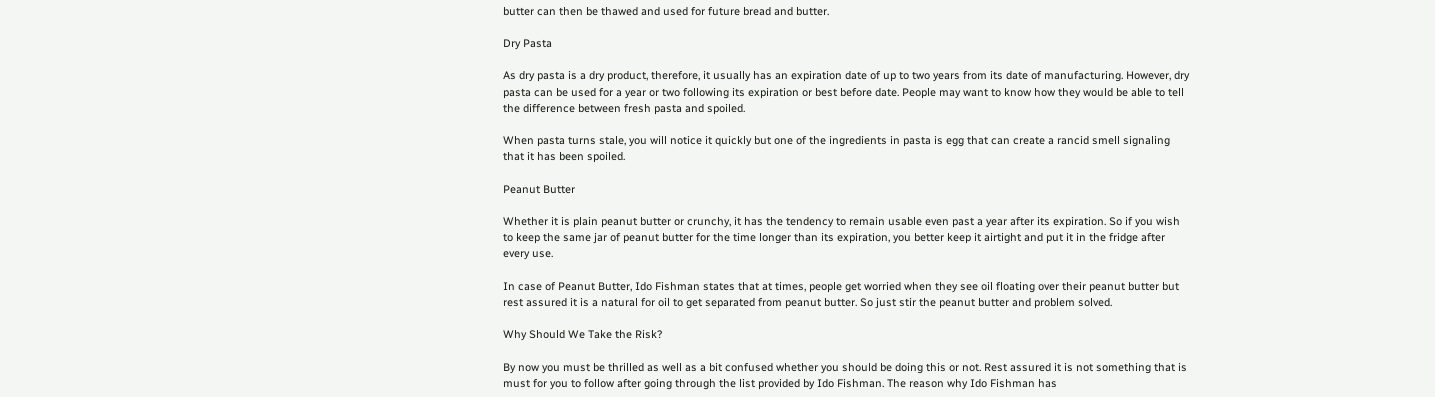butter can then be thawed and used for future bread and butter.

Dry Pasta

As dry pasta is a dry product, therefore, it usually has an expiration date of up to two years from its date of manufacturing. However, dry pasta can be used for a year or two following its expiration or best before date. People may want to know how they would be able to tell the difference between fresh pasta and spoiled.

When pasta turns stale, you will notice it quickly but one of the ingredients in pasta is egg that can create a rancid smell signaling that it has been spoiled.

Peanut Butter

Whether it is plain peanut butter or crunchy, it has the tendency to remain usable even past a year after its expiration. So if you wish to keep the same jar of peanut butter for the time longer than its expiration, you better keep it airtight and put it in the fridge after every use.

In case of Peanut Butter, Ido Fishman states that at times, people get worried when they see oil floating over their peanut butter but rest assured it is a natural for oil to get separated from peanut butter. So just stir the peanut butter and problem solved.

Why Should We Take the Risk?

By now you must be thrilled as well as a bit confused whether you should be doing this or not. Rest assured it is not something that is must for you to follow after going through the list provided by Ido Fishman. The reason why Ido Fishman has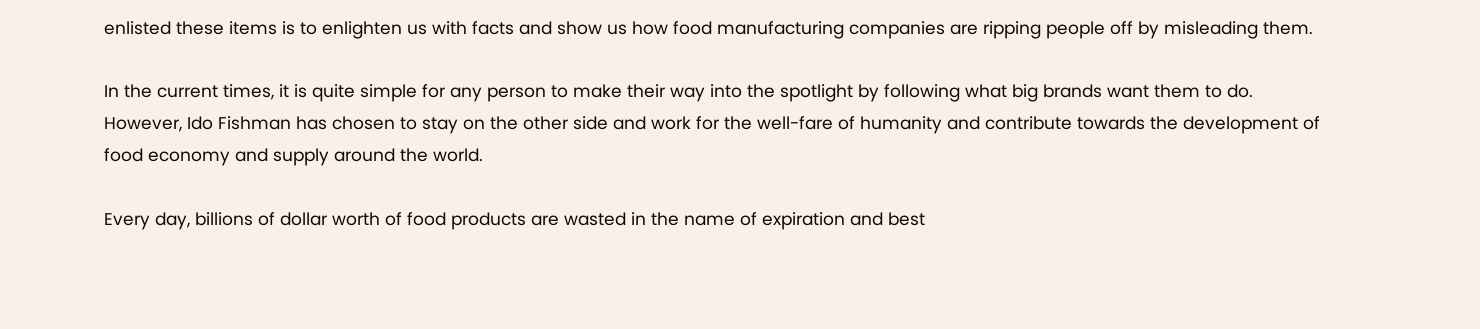enlisted these items is to enlighten us with facts and show us how food manufacturing companies are ripping people off by misleading them.

In the current times, it is quite simple for any person to make their way into the spotlight by following what big brands want them to do. However, Ido Fishman has chosen to stay on the other side and work for the well-fare of humanity and contribute towards the development of food economy and supply around the world.

Every day, billions of dollar worth of food products are wasted in the name of expiration and best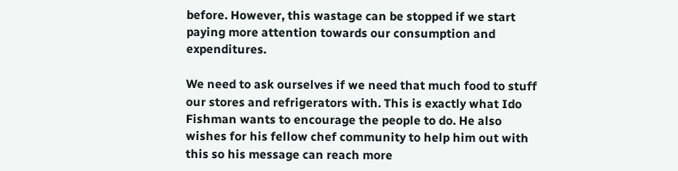before. However, this wastage can be stopped if we start paying more attention towards our consumption and expenditures.

We need to ask ourselves if we need that much food to stuff our stores and refrigerators with. This is exactly what Ido Fishman wants to encourage the people to do. He also wishes for his fellow chef community to help him out with this so his message can reach more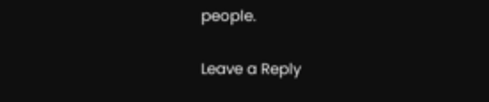people.

Leave a Reply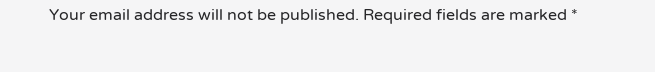Your email address will not be published. Required fields are marked *